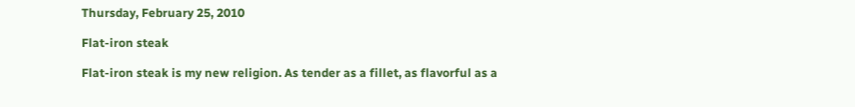Thursday, February 25, 2010

Flat-iron steak

Flat-iron steak is my new religion. As tender as a fillet, as flavorful as a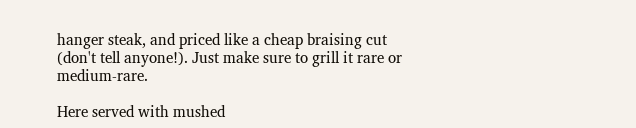hanger steak, and priced like a cheap braising cut (don't tell anyone!). Just make sure to grill it rare or medium-rare.

Here served with mushed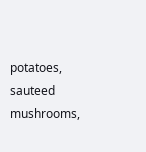potatoes, sauteed mushrooms,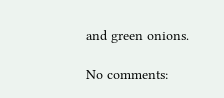and green onions.

No comments: